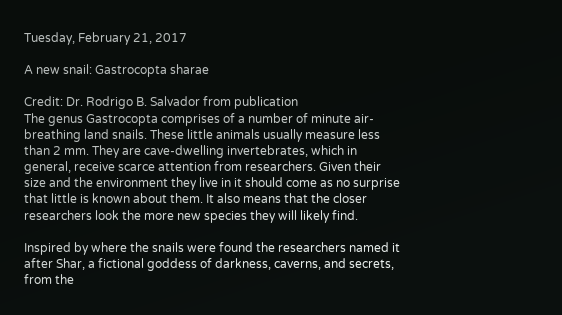Tuesday, February 21, 2017

A new snail: Gastrocopta sharae

Credit: Dr. Rodrigo B. Salvador from publication
The genus Gastrocopta comprises of a number of minute air-breathing land snails. These little animals usually measure less than 2 mm. They are cave-dwelling invertebrates, which in general, receive scarce attention from researchers. Given their size and the environment they live in it should come as no surprise that little is known about them. It also means that the closer researchers look the more new species they will likely find.

Inspired by where the snails were found the researchers named it after Shar, a fictional goddess of darkness, caverns, and secrets, from the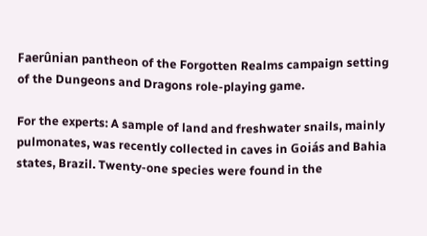Faerûnian pantheon of the Forgotten Realms campaign setting of the Dungeons and Dragons role-playing game.

For the experts: A sample of land and freshwater snails, mainly pulmonates, was recently collected in caves in Goiás and Bahia states, Brazil. Twenty-one species were found in the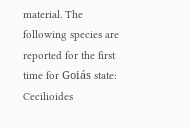material. The following species are reported for the first time for Goiás state: Cecilioides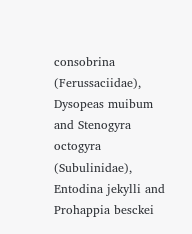consobrina (Ferussaciidae), Dysopeas muibum and Stenogyra octogyra (Subulinidae), Entodina jekylli and Prohappia besckei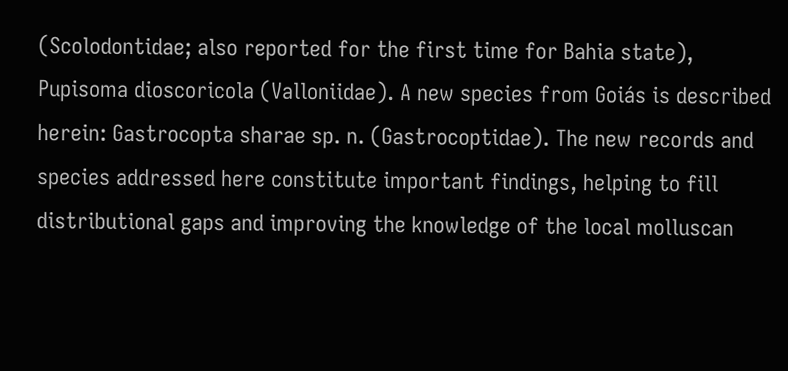(Scolodontidae; also reported for the first time for Bahia state), Pupisoma dioscoricola (Valloniidae). A new species from Goiás is described herein: Gastrocopta sharae sp. n. (Gastrocoptidae). The new records and species addressed here constitute important findings, helping to fill distributional gaps and improving the knowledge of the local molluscan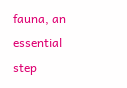fauna, an essential step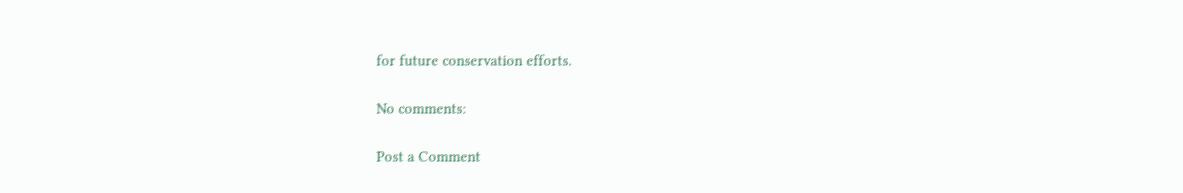for future conservation efforts.

No comments:

Post a Comment